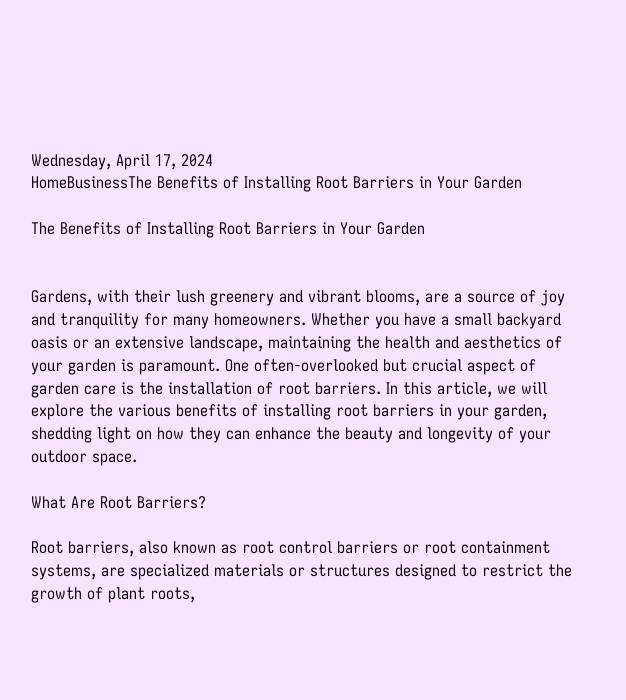Wednesday, April 17, 2024
HomeBusinessThe Benefits of Installing Root Barriers in Your Garden

The Benefits of Installing Root Barriers in Your Garden


Gardens, with their lush greenery and vibrant blooms, are a source of joy and tranquility for many homeowners. Whether you have a small backyard oasis or an extensive landscape, maintaining the health and aesthetics of your garden is paramount. One often-overlooked but crucial aspect of garden care is the installation of root barriers. In this article, we will explore the various benefits of installing root barriers in your garden, shedding light on how they can enhance the beauty and longevity of your outdoor space.

What Are Root Barriers?

Root barriers, also known as root control barriers or root containment systems, are specialized materials or structures designed to restrict the growth of plant roots,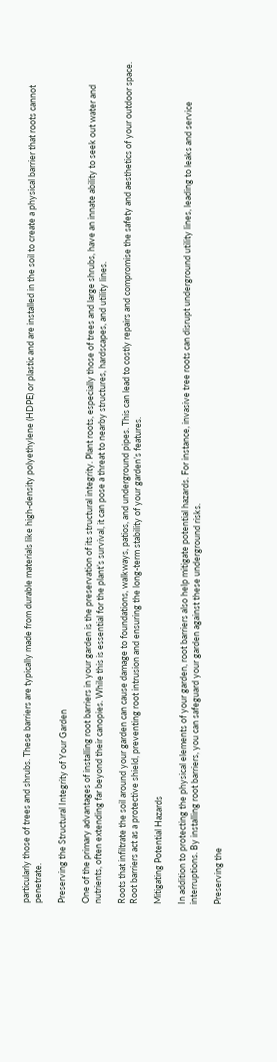particularly those of trees and shrubs. These barriers are typically made from durable materials like high-density polyethylene (HDPE) or plastic and are installed in the soil to create a physical barrier that roots cannot penetrate.

Preserving the Structural Integrity of Your Garden

One of the primary advantages of installing root barriers in your garden is the preservation of its structural integrity. Plant roots, especially those of trees and large shrubs, have an innate ability to seek out water and nutrients, often extending far beyond their canopies. While this is essential for the plant’s survival, it can pose a threat to nearby structures, hardscapes, and utility lines.

Roots that infiltrate the soil around your garden can cause damage to foundations, walkways, patios, and underground pipes. This can lead to costly repairs and compromise the safety and aesthetics of your outdoor space. Root barriers act as a protective shield, preventing root intrusion and ensuring the long-term stability of your garden’s features.

Mitigating Potential Hazards

In addition to protecting the physical elements of your garden, root barriers also help mitigate potential hazards. For instance, invasive tree roots can disrupt underground utility lines, leading to leaks and service interruptions. By installing root barriers, you can safeguard your garden against these underground risks.

Preserving the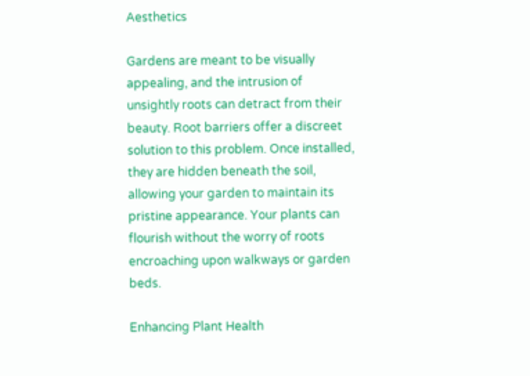Aesthetics

Gardens are meant to be visually appealing, and the intrusion of unsightly roots can detract from their beauty. Root barriers offer a discreet solution to this problem. Once installed, they are hidden beneath the soil, allowing your garden to maintain its pristine appearance. Your plants can flourish without the worry of roots encroaching upon walkways or garden beds.

Enhancing Plant Health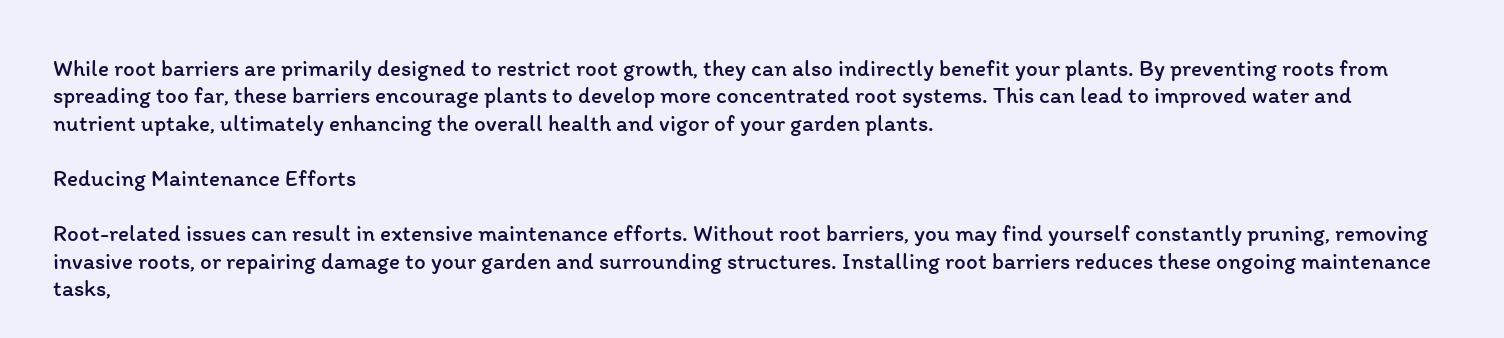While root barriers are primarily designed to restrict root growth, they can also indirectly benefit your plants. By preventing roots from spreading too far, these barriers encourage plants to develop more concentrated root systems. This can lead to improved water and nutrient uptake, ultimately enhancing the overall health and vigor of your garden plants.

Reducing Maintenance Efforts

Root-related issues can result in extensive maintenance efforts. Without root barriers, you may find yourself constantly pruning, removing invasive roots, or repairing damage to your garden and surrounding structures. Installing root barriers reduces these ongoing maintenance tasks,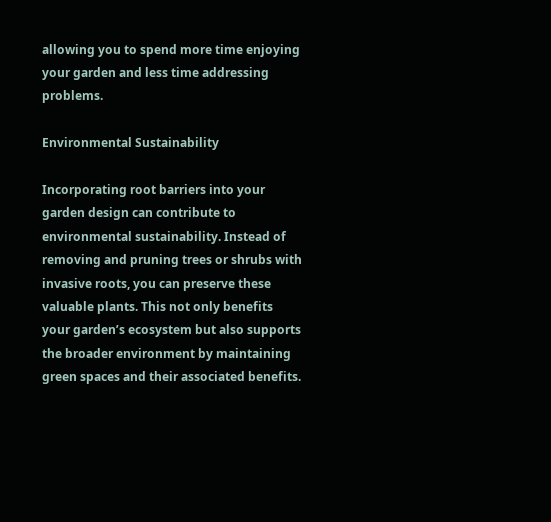allowing you to spend more time enjoying your garden and less time addressing problems.

Environmental Sustainability

Incorporating root barriers into your garden design can contribute to environmental sustainability. Instead of removing and pruning trees or shrubs with invasive roots, you can preserve these valuable plants. This not only benefits your garden’s ecosystem but also supports the broader environment by maintaining green spaces and their associated benefits.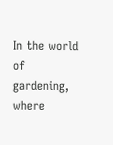In the world of gardening, where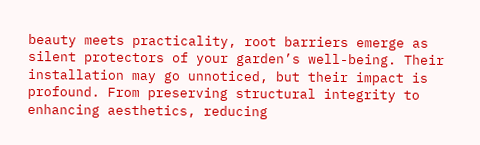beauty meets practicality, root barriers emerge as silent protectors of your garden’s well-being. Their installation may go unnoticed, but their impact is profound. From preserving structural integrity to enhancing aesthetics, reducing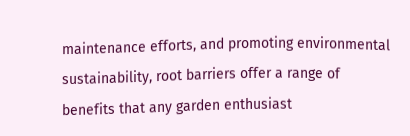maintenance efforts, and promoting environmental sustainability, root barriers offer a range of benefits that any garden enthusiast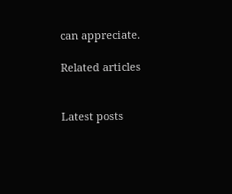can appreciate.

Related articles


Latest posts